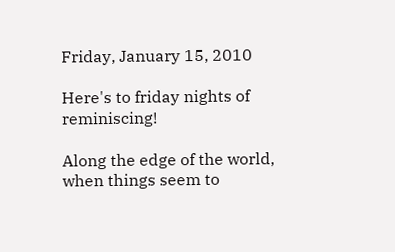Friday, January 15, 2010

Here's to friday nights of reminiscing!

Along the edge of the world, when things seem to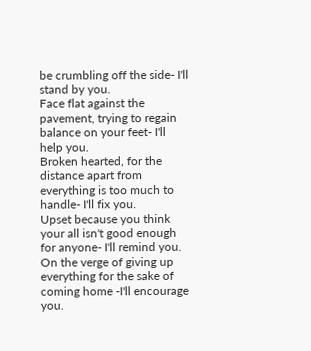be crumbling off the side- I'll stand by you.
Face flat against the pavement, trying to regain balance on your feet- I'll help you.
Broken hearted, for the distance apart from everything is too much to handle- I'll fix you.
Upset because you think your all isn't good enough for anyone- I'll remind you.
On the verge of giving up everything for the sake of coming home -I'll encourage you.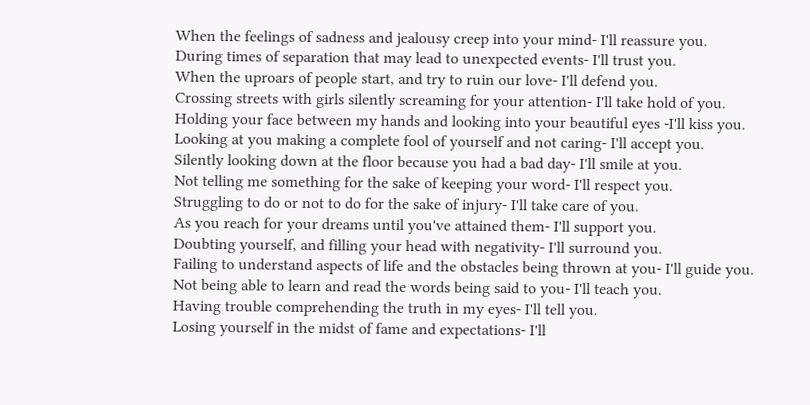When the feelings of sadness and jealousy creep into your mind- I'll reassure you.
During times of separation that may lead to unexpected events- I'll trust you.
When the uproars of people start, and try to ruin our love- I'll defend you.
Crossing streets with girls silently screaming for your attention- I'll take hold of you.
Holding your face between my hands and looking into your beautiful eyes -I'll kiss you.
Looking at you making a complete fool of yourself and not caring- I'll accept you.
Silently looking down at the floor because you had a bad day- I'll smile at you.
Not telling me something for the sake of keeping your word- I'll respect you.
Struggling to do or not to do for the sake of injury- I'll take care of you.
As you reach for your dreams until you've attained them- I'll support you.
Doubting yourself, and filling your head with negativity- I'll surround you.
Failing to understand aspects of life and the obstacles being thrown at you- I'll guide you.
Not being able to learn and read the words being said to you- I'll teach you.
Having trouble comprehending the truth in my eyes- I'll tell you.
Losing yourself in the midst of fame and expectations- I'll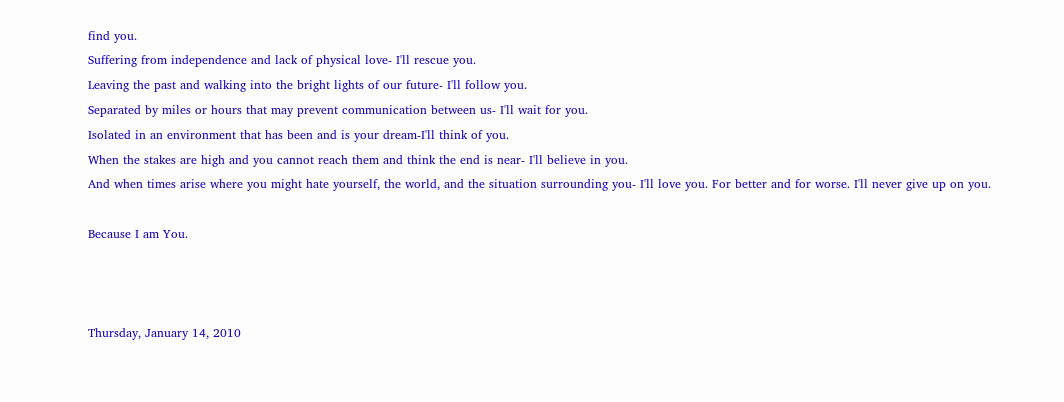find you.
Suffering from independence and lack of physical love- I'll rescue you.
Leaving the past and walking into the bright lights of our future- I'll follow you.
Separated by miles or hours that may prevent communication between us- I'll wait for you.
Isolated in an environment that has been and is your dream-I'll think of you.
When the stakes are high and you cannot reach them and think the end is near- I'll believe in you.
And when times arise where you might hate yourself, the world, and the situation surrounding you- I'll love you. For better and for worse. I'll never give up on you.

Because I am You.



Thursday, January 14, 2010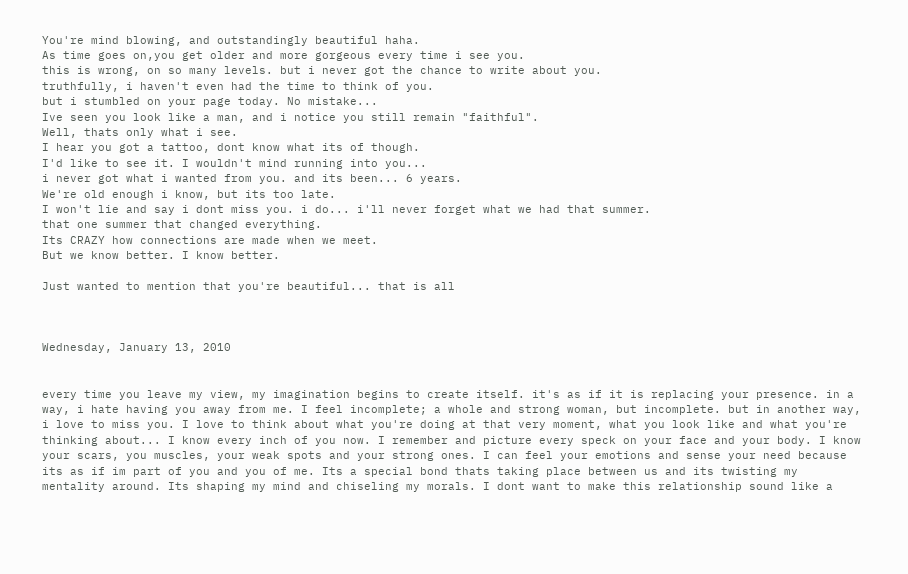You're mind blowing, and outstandingly beautiful haha.
As time goes on,you get older and more gorgeous every time i see you.
this is wrong, on so many levels. but i never got the chance to write about you.
truthfully, i haven't even had the time to think of you.
but i stumbled on your page today. No mistake...
Ive seen you look like a man, and i notice you still remain "faithful".
Well, thats only what i see.
I hear you got a tattoo, dont know what its of though.
I'd like to see it. I wouldn't mind running into you...
i never got what i wanted from you. and its been... 6 years.
We're old enough i know, but its too late.
I won't lie and say i dont miss you. i do... i'll never forget what we had that summer.
that one summer that changed everything.
Its CRAZY how connections are made when we meet.
But we know better. I know better.

Just wanted to mention that you're beautiful... that is all



Wednesday, January 13, 2010


every time you leave my view, my imagination begins to create itself. it's as if it is replacing your presence. in a way, i hate having you away from me. I feel incomplete; a whole and strong woman, but incomplete. but in another way, i love to miss you. I love to think about what you're doing at that very moment, what you look like and what you're thinking about... I know every inch of you now. I remember and picture every speck on your face and your body. I know your scars, you muscles, your weak spots and your strong ones. I can feel your emotions and sense your need because its as if im part of you and you of me. Its a special bond thats taking place between us and its twisting my mentality around. Its shaping my mind and chiseling my morals. I dont want to make this relationship sound like a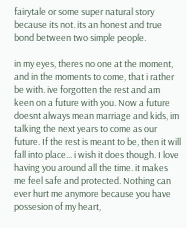fairytale or some super natural story because its not. its an honest and true bond between two simple people.

in my eyes, theres no one at the moment, and in the moments to come, that i rather be with. ive forgotten the rest and am keen on a future with you. Now a future doesnt always mean marriage and kids, im talking the next years to come as our future. If the rest is meant to be, then it will fall into place... i wish it does though. I love having you around all the time. it makes me feel safe and protected. Nothing can ever hurt me anymore because you have possesion of my heart,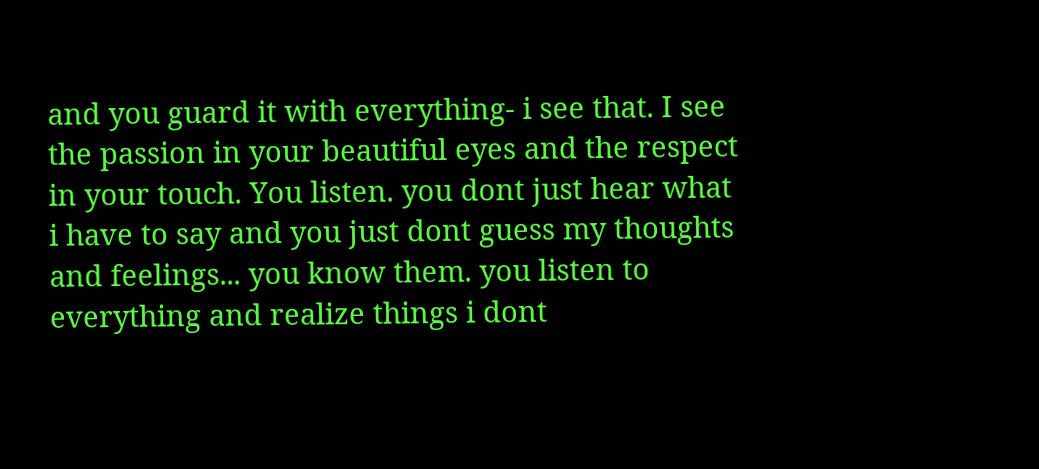and you guard it with everything- i see that. I see the passion in your beautiful eyes and the respect in your touch. You listen. you dont just hear what i have to say and you just dont guess my thoughts and feelings... you know them. you listen to everything and realize things i dont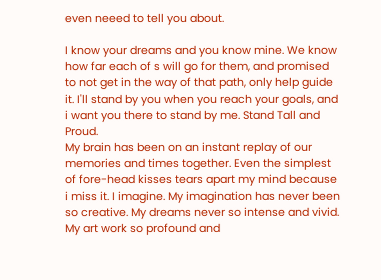even neeed to tell you about.

I know your dreams and you know mine. We know how far each of s will go for them, and promised to not get in the way of that path, only help guide it. I'll stand by you when you reach your goals, and i want you there to stand by me. Stand Tall and Proud.
My brain has been on an instant replay of our memories and times together. Even the simplest of fore-head kisses tears apart my mind because i miss it. I imagine. My imagination has never been so creative. My dreams never so intense and vivid. My art work so profound and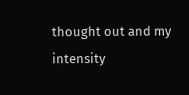thought out and my intensity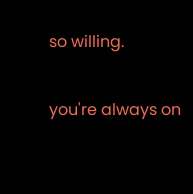so willing.

you're always on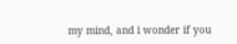my mind, and i wonder if you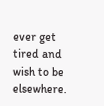ever get tired and wish to be elsewhere.